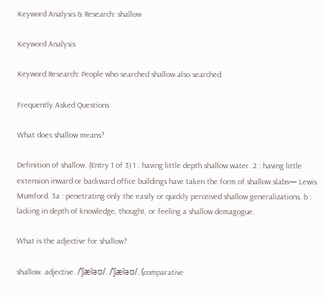Keyword Analysis & Research: shallow

Keyword Analysis

Keyword Research: People who searched shallow also searched

Frequently Asked Questions

What does shallow means?

Definition of shallow. (Entry 1 of 3) 1 : having little depth shallow water. 2 : having little extension inward or backward office buildings have taken the form of shallow slabs— Lewis Mumford. 3a : penetrating only the easily or quickly perceived shallow generalizations. b : lacking in depth of knowledge, thought, or feeling a shallow demagogue.

What is the adjective for shallow?

shallow. adjective. /ˈʃæləʊ/. /ˈʃæləʊ/. (comparative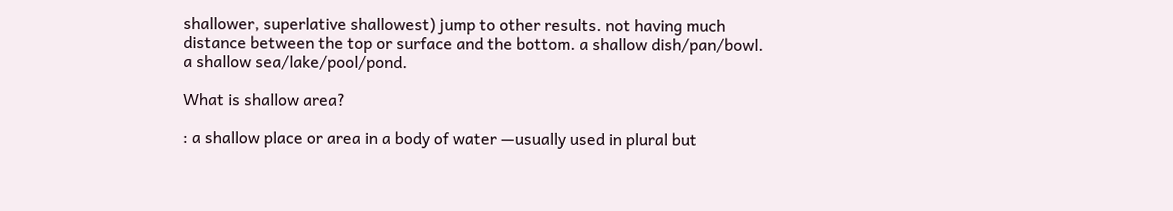shallower, superlative shallowest) jump to other results. not having much distance between the top or surface and the bottom. a shallow dish/pan/bowl. a shallow sea/lake/pool/pond.

What is shallow area?

: a shallow place or area in a body of water —usually used in plural but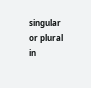singular or plural in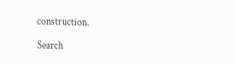construction.

Search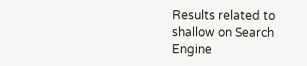Results related to shallow on Search Engine